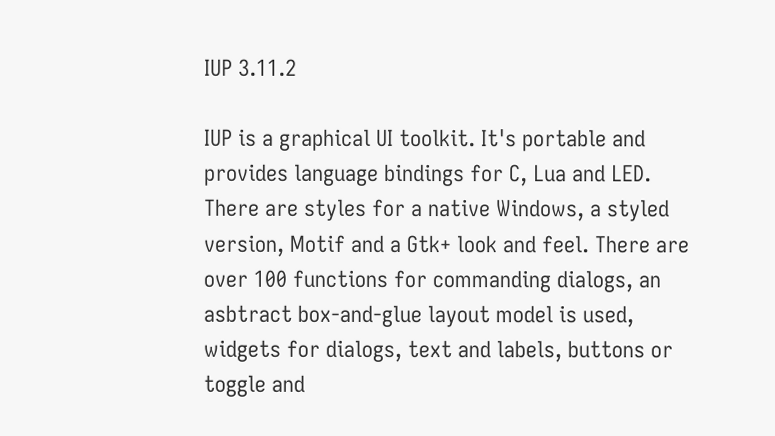IUP 3.11.2

IUP is a graphical UI toolkit. It's portable and provides language bindings for C, Lua and LED. There are styles for a native Windows, a styled version, Motif and a Gtk+ look and feel. There are over 100 functions for commanding dialogs, an asbtract box-and-glue layout model is used, widgets for dialogs, text and labels, buttons or toggle and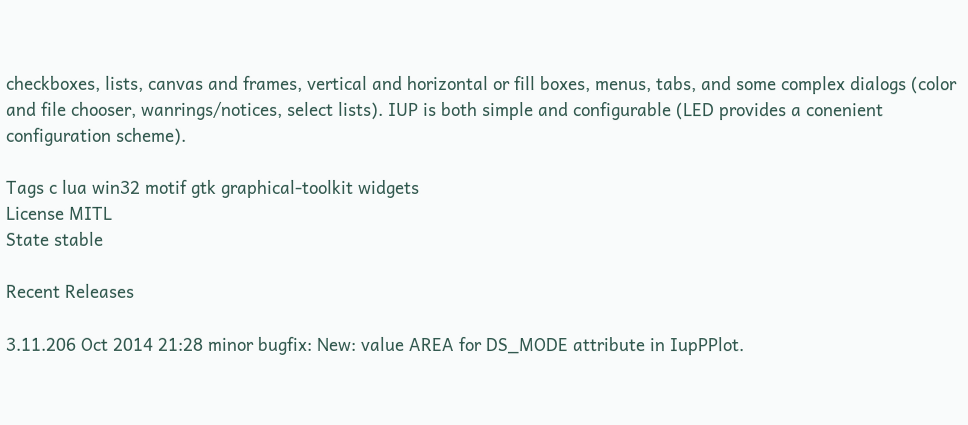checkboxes, lists, canvas and frames, vertical and horizontal or fill boxes, menus, tabs, and some complex dialogs (color and file chooser, wanrings/notices, select lists). IUP is both simple and configurable (LED provides a conenient configuration scheme).

Tags c lua win32 motif gtk graphical-toolkit widgets
License MITL
State stable

Recent Releases

3.11.206 Oct 2014 21:28 minor bugfix: New: value AREA for DS_MODE attribute in IupPPlot.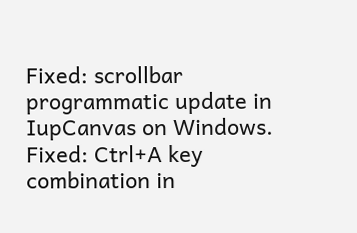Fixed: scrollbar programmatic update in IupCanvas on Windows. Fixed: Ctrl+A key combination in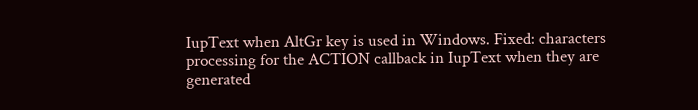IupText when AltGr key is used in Windows. Fixed: characters processing for the ACTION callback in IupText when they are generated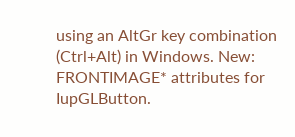using an AltGr key combination (Ctrl+Alt) in Windows. New: FRONTIMAGE* attributes for IupGLButton.